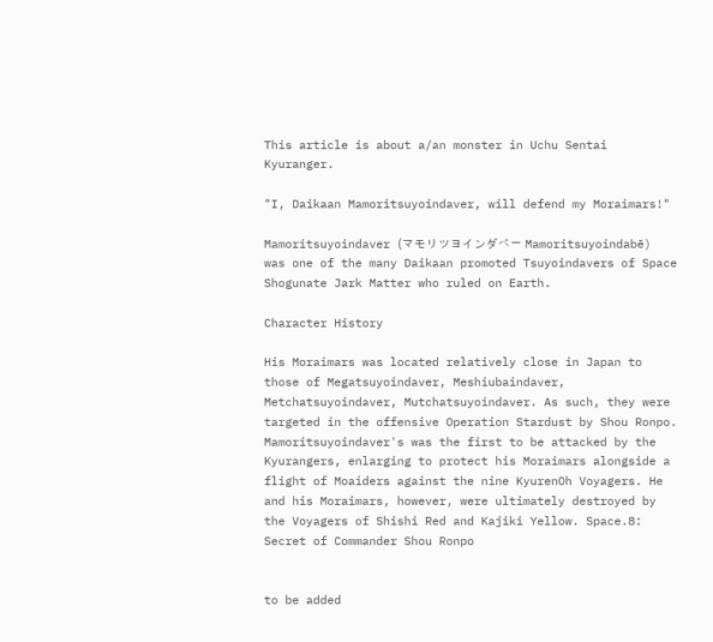This article is about a/an monster in Uchu Sentai Kyuranger.

"I, Daikaan Mamoritsuyoindaver, will defend my Moraimars!"

Mamoritsuyoindaver (マモリツヨインダベー Mamoritsuyoindabē) was one of the many Daikaan promoted Tsuyoindavers of Space Shogunate Jark Matter who ruled on Earth.

Character History

His Moraimars was located relatively close in Japan to those of Megatsuyoindaver, Meshiubaindaver, Metchatsuyoindaver, Mutchatsuyoindaver. As such, they were targeted in the offensive Operation Stardust by Shou Ronpo. Mamoritsuyoindaver's was the first to be attacked by the Kyurangers, enlarging to protect his Moraimars alongside a flight of Moaiders against the nine KyurenOh Voyagers. He and his Moraimars, however, were ultimately destroyed by the Voyagers of Shishi Red and Kajiki Yellow. Space.8: Secret of Commander Shou Ronpo


to be added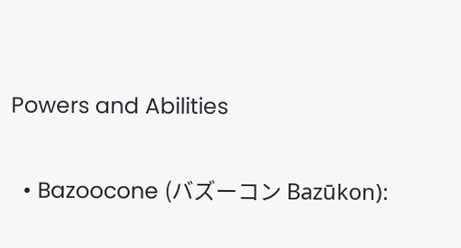Powers and Abilities


  • Bazoocone (バズーコン Bazūkon):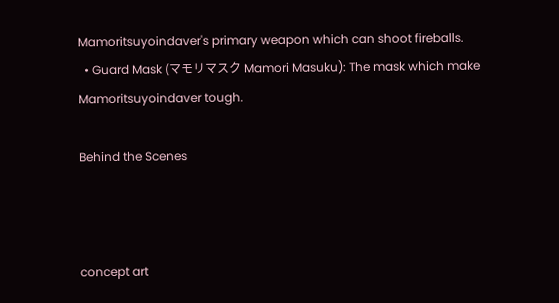Mamoritsuyoindaver's primary weapon which can shoot fireballs.
  • Guard Mask (マモリマスク Mamori Masuku): The mask which make Mamoritsuyoindaver tough.

Behind the Scenes



concept art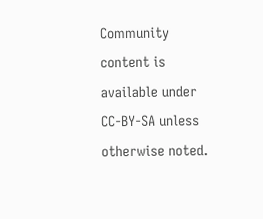Community content is available under CC-BY-SA unless otherwise noted.